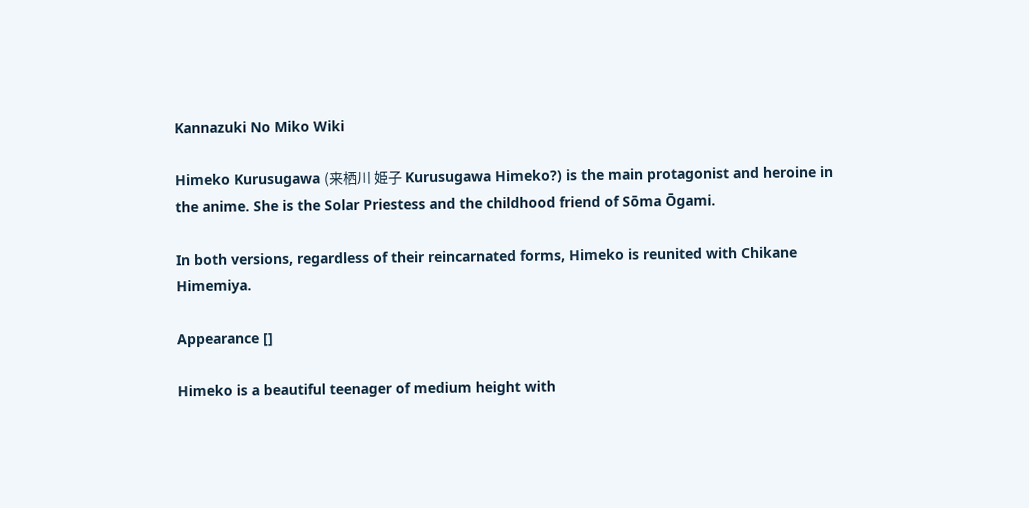Kannazuki No Miko Wiki

Himeko Kurusugawa (来栖川 姫子 Kurusugawa Himeko?) is the main protagonist and heroine in the anime. She is the Solar Priestess and the childhood friend of Sōma Ōgami.

In both versions, regardless of their reincarnated forms, Himeko is reunited with Chikane Himemiya.

Appearance []

Himeko is a beautiful teenager of medium height with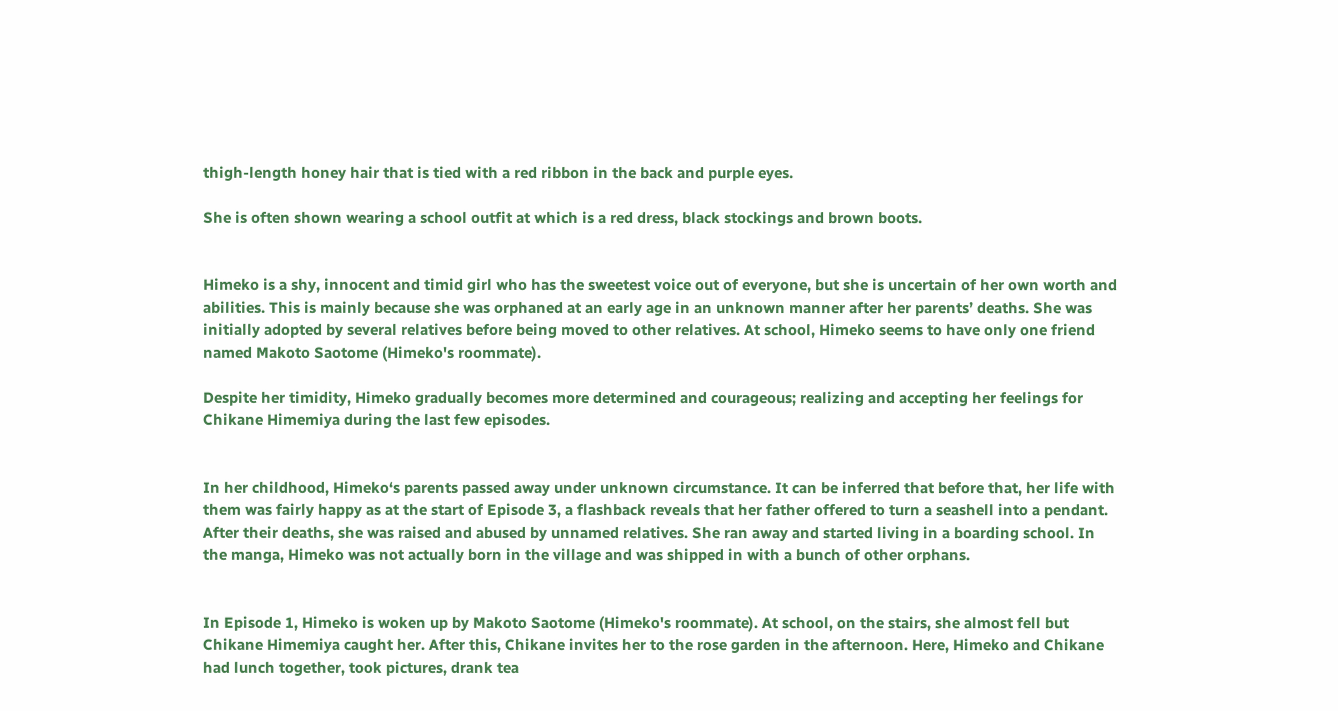thigh-length honey hair that is tied with a red ribbon in the back and purple eyes.

She is often shown wearing a school outfit at which is a red dress, black stockings and brown boots.


Himeko is a shy, innocent and timid girl who has the sweetest voice out of everyone, but she is uncertain of her own worth and abilities. This is mainly because she was orphaned at an early age in an unknown manner after her parents’ deaths. She was initially adopted by several relatives before being moved to other relatives. At school, Himeko seems to have only one friend named Makoto Saotome (Himeko's roommate).

Despite her timidity, Himeko gradually becomes more determined and courageous; realizing and accepting her feelings for Chikane Himemiya during the last few episodes.


In her childhood, Himeko‘s parents passed away under unknown circumstance. It can be inferred that before that, her life with them was fairly happy as at the start of Episode 3, a flashback reveals that her father offered to turn a seashell into a pendant. After their deaths, she was raised and abused by unnamed relatives. She ran away and started living in a boarding school. In the manga, Himeko was not actually born in the village and was shipped in with a bunch of other orphans.


In Episode 1, Himeko is woken up by Makoto Saotome (Himeko's roommate). At school, on the stairs, she almost fell but Chikane Himemiya caught her. After this, Chikane invites her to the rose garden in the afternoon. Here, Himeko and Chikane had lunch together, took pictures, drank tea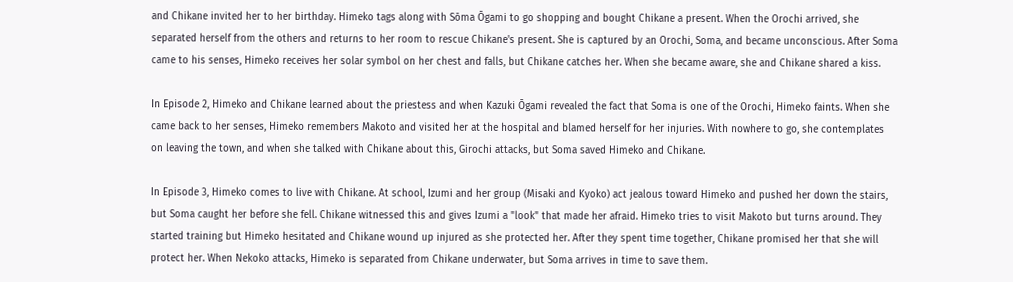and Chikane invited her to her birthday. Himeko tags along with Sōma Ōgami to go shopping and bought Chikane a present. When the Orochi arrived, she separated herself from the others and returns to her room to rescue Chikane's present. She is captured by an Orochi, Soma, and became unconscious. After Soma came to his senses, Himeko receives her solar symbol on her chest and falls, but Chikane catches her. When she became aware, she and Chikane shared a kiss.

In Episode 2, Himeko and Chikane learned about the priestess and when Kazuki Ōgami revealed the fact that Soma is one of the Orochi, Himeko faints. When she came back to her senses, Himeko remembers Makoto and visited her at the hospital and blamed herself for her injuries. With nowhere to go, she contemplates on leaving the town, and when she talked with Chikane about this, Girochi attacks, but Soma saved Himeko and Chikane.

In Episode 3, Himeko comes to live with Chikane. At school, Izumi and her group (Misaki and Kyoko) act jealous toward Himeko and pushed her down the stairs, but Soma caught her before she fell. Chikane witnessed this and gives Izumi a "look" that made her afraid. Himeko tries to visit Makoto but turns around. They started training but Himeko hesitated and Chikane wound up injured as she protected her. After they spent time together, Chikane promised her that she will protect her. When Nekoko attacks, Himeko is separated from Chikane underwater, but Soma arrives in time to save them.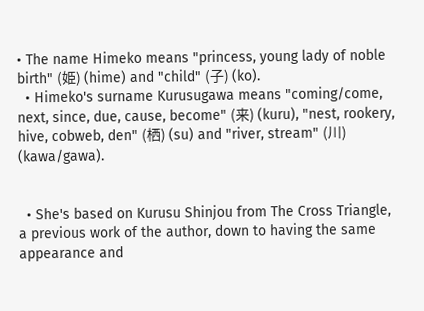• The name Himeko means "princess, young lady of noble birth" (姫) (hime) and "child" (子) (ko).
  • Himeko's surname Kurusugawa means "coming/come, next, since, due, cause, become" (来) (kuru), "nest, rookery, hive, cobweb, den" (栖) (su) and "river, stream" (川) (kawa/gawa).


  • She's based on Kurusu Shinjou from The Cross Triangle, a previous work of the author, down to having the same appearance and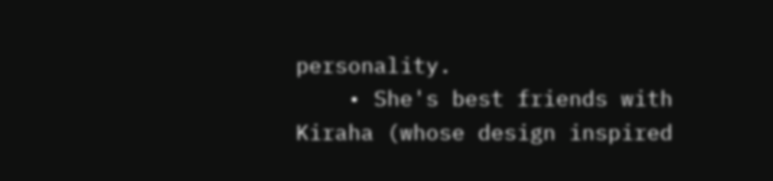personality.
    • She's best friends with Kiraha (whose design inspired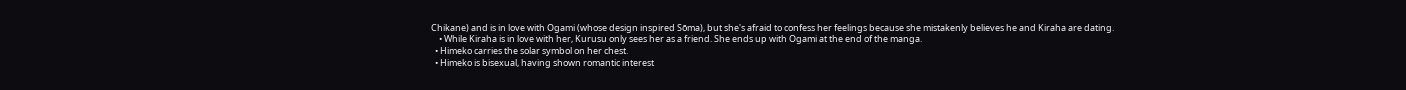Chikane) and is in love with Ogami (whose design inspired Sōma), but she's afraid to confess her feelings because she mistakenly believes he and Kiraha are dating.
    • While Kiraha is in love with her, Kurusu only sees her as a friend. She ends up with Ogami at the end of the manga.
  • Himeko carries the solar symbol on her chest.
  • Himeko is bisexual, having shown romantic interest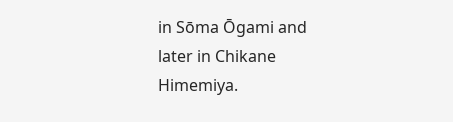in Sōma Ōgami and later in Chikane Himemiya.